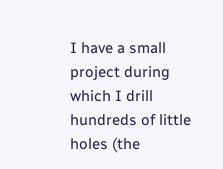I have a small project during which I drill hundreds of little holes (the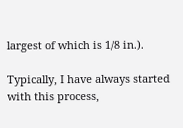largest of which is 1/8 in.).

Typically, I have always started with this process,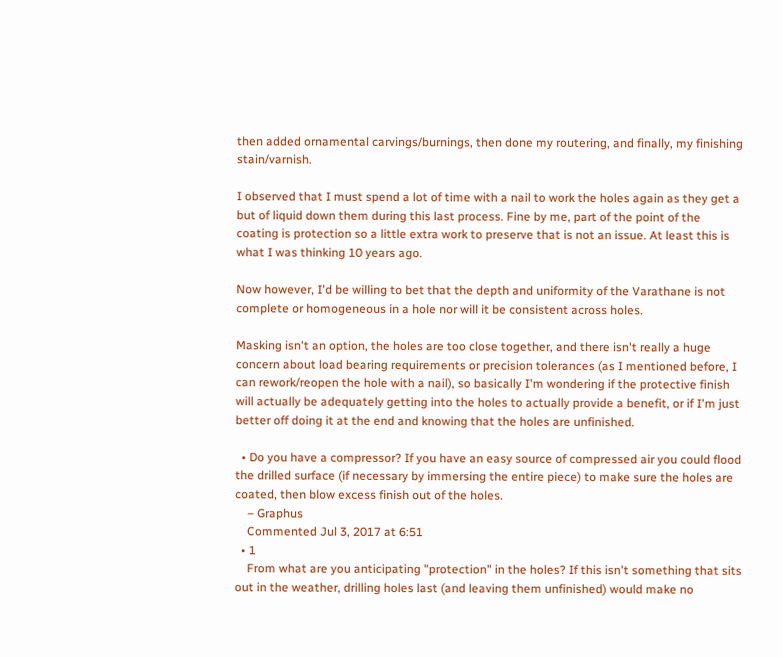then added ornamental carvings/burnings, then done my routering, and finally, my finishing stain/varnish.

I observed that I must spend a lot of time with a nail to work the holes again as they get a but of liquid down them during this last process. Fine by me, part of the point of the coating is protection so a little extra work to preserve that is not an issue. At least this is what I was thinking 10 years ago.

Now however, I'd be willing to bet that the depth and uniformity of the Varathane is not complete or homogeneous in a hole nor will it be consistent across holes.

Masking isn't an option, the holes are too close together, and there isn't really a huge concern about load bearing requirements or precision tolerances (as I mentioned before, I can rework/reopen the hole with a nail), so basically I'm wondering if the protective finish will actually be adequately getting into the holes to actually provide a benefit, or if I'm just better off doing it at the end and knowing that the holes are unfinished.

  • Do you have a compressor? If you have an easy source of compressed air you could flood the drilled surface (if necessary by immersing the entire piece) to make sure the holes are coated, then blow excess finish out of the holes.
    – Graphus
    Commented Jul 3, 2017 at 6:51
  • 1
    From what are you anticipating "protection" in the holes? If this isn't something that sits out in the weather, drilling holes last (and leaving them unfinished) would make no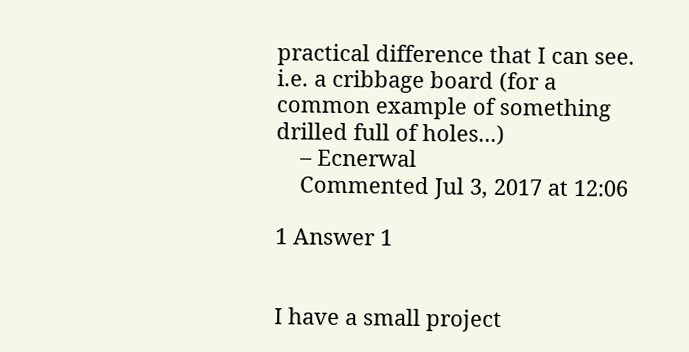practical difference that I can see. i.e. a cribbage board (for a common example of something drilled full of holes...)
    – Ecnerwal
    Commented Jul 3, 2017 at 12:06

1 Answer 1


I have a small project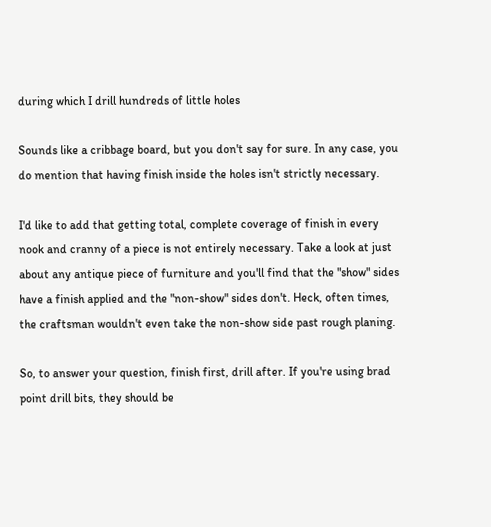during which I drill hundreds of little holes

Sounds like a cribbage board, but you don't say for sure. In any case, you do mention that having finish inside the holes isn't strictly necessary.

I'd like to add that getting total, complete coverage of finish in every nook and cranny of a piece is not entirely necessary. Take a look at just about any antique piece of furniture and you'll find that the "show" sides have a finish applied and the "non-show" sides don't. Heck, often times, the craftsman wouldn't even take the non-show side past rough planing.

So, to answer your question, finish first, drill after. If you're using brad point drill bits, they should be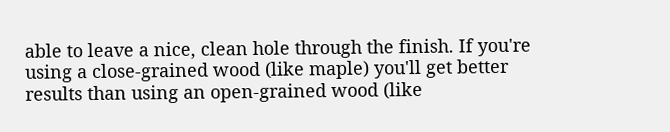able to leave a nice, clean hole through the finish. If you're using a close-grained wood (like maple) you'll get better results than using an open-grained wood (like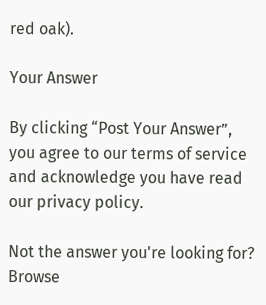red oak).

Your Answer

By clicking “Post Your Answer”, you agree to our terms of service and acknowledge you have read our privacy policy.

Not the answer you're looking for? Browse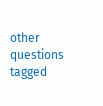other questions tagged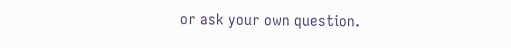or ask your own question.